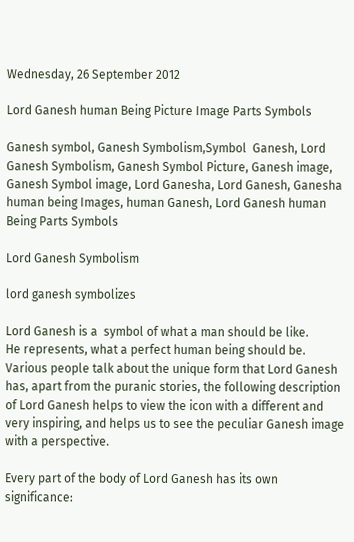Wednesday, 26 September 2012

Lord Ganesh human Being Picture Image Parts Symbols

Ganesh symbol, Ganesh Symbolism,Symbol  Ganesh, Lord Ganesh Symbolism, Ganesh Symbol Picture, Ganesh image, Ganesh Symbol image, Lord Ganesha, Lord Ganesh, Ganesha human being Images, human Ganesh, Lord Ganesh human Being Parts Symbols

Lord Ganesh Symbolism

lord ganesh symbolizes

Lord Ganesh is a  symbol of what a man should be like.
He represents, what a perfect human being should be.
Various people talk about the unique form that Lord Ganesh has, apart from the puranic stories, the following description of Lord Ganesh helps to view the icon with a different and very inspiring, and helps us to see the peculiar Ganesh image with a perspective.

Every part of the body of Lord Ganesh has its own significance: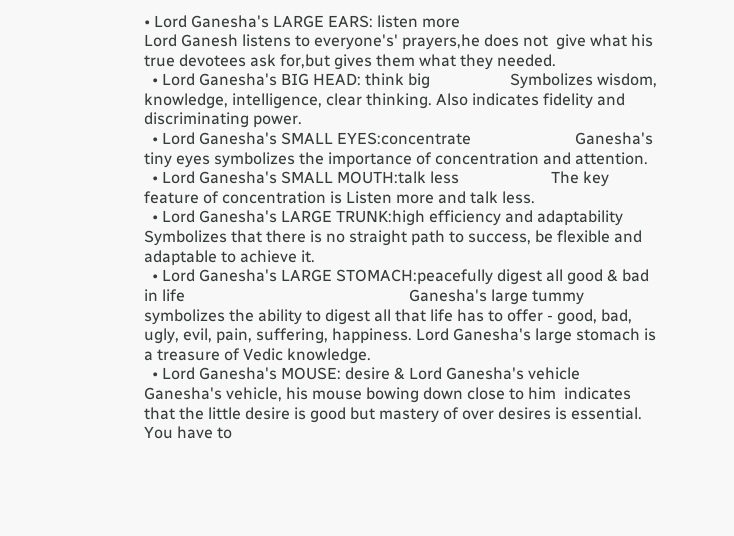• Lord Ganesha's LARGE EARS: listen more                                                                          Lord Ganesh listens to everyone's' prayers,he does not  give what his true devotees ask for,but gives them what they needed.
  • Lord Ganesha's BIG HEAD: think big                    Symbolizes wisdom, knowledge, intelligence, clear thinking. Also indicates fidelity and discriminating power.
  • Lord Ganesha's SMALL EYES:concentrate                          Ganesha's tiny eyes symbolizes the importance of concentration and attention.
  • Lord Ganesha's SMALL MOUTH:talk less                       The key feature of concentration is Listen more and talk less.
  • Lord Ganesha's LARGE TRUNK:high efficiency and adaptability                                                           Symbolizes that there is no straight path to success, be flexible and adaptable to achieve it.
  • Lord Ganesha's LARGE STOMACH:peacefully digest all good & bad in life                                                        Ganesha's large tummy symbolizes the ability to digest all that life has to offer - good, bad, ugly, evil, pain, suffering, happiness. Lord Ganesha's large stomach is a treasure of Vedic knowledge.
  • Lord Ganesha's MOUSE: desire & Lord Ganesha's vehicle                                                             Ganesha's vehicle, his mouse bowing down close to him  indicates that the little desire is good but mastery of over desires is essential.                                       You have to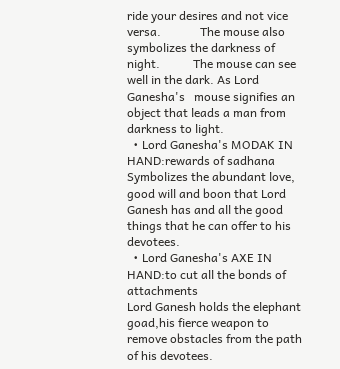ride your desires and not vice versa.             The mouse also symbolizes the darkness of night.           The mouse can see well in the dark. As Lord Ganesha's   mouse signifies an object that leads a man from darkness to light.
  • Lord Ganesha's MODAK IN HAND:rewards of sadhana                        Symbolizes the abundant love, good will and boon that Lord Ganesh has and all the good things that he can offer to his devotees.
  • Lord Ganesha's AXE IN HAND:to cut all the bonds of attachments                                                          Lord Ganesh holds the elephant goad,his fierce weapon to remove obstacles from the path of his devotees.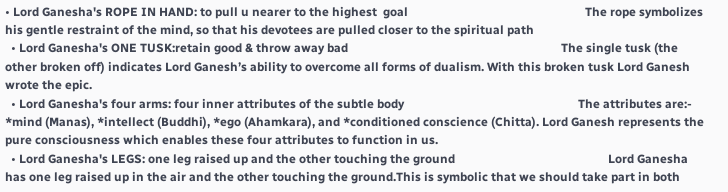• Lord Ganesha's ROPE IN HAND: to pull u nearer to the highest  goal                                                           The rope symbolizes his gentle restraint of the mind, so that his devotees are pulled closer to the spiritual path
  • Lord Ganesha's ONE TUSK:retain good & throw away bad                                                                       The single tusk (the other broken off) indicates Lord Ganesh’s ability to overcome all forms of dualism. With this broken tusk Lord Ganesh wrote the epic.
  • Lord Ganesha's four arms: four inner attributes of the subtle body                                                          The attributes are:- *mind (Manas), *intellect (Buddhi), *ego (Ahamkara), and *conditioned conscience (Chitta). Lord Ganesh represents the pure consciousness which enables these four attributes to function in us.
  • Lord Ganesha's LEGS: one leg raised up and the other touching the ground                                                   Lord Ganesha has one leg raised up in the air and the other touching the ground.This is symbolic that we should take part in both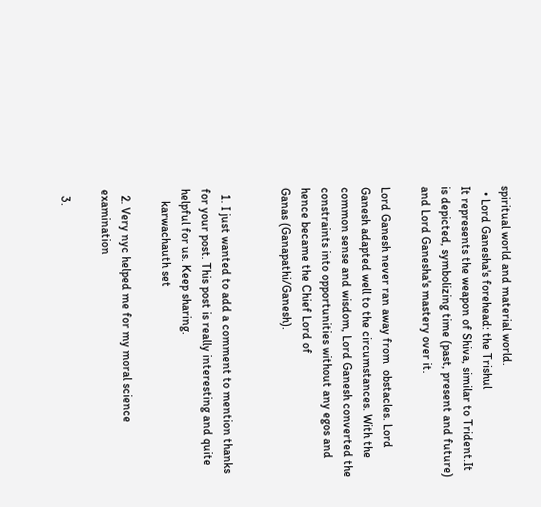spiritual world and material world.
  • Lord Ganesha's forehead: the Trishul                               It represents the weapon of Shiva, similar to Trident.It is depicted, symbolizing time (past, present and future) and Lord Ganesha's mastery over it.

Lord Ganesh never ran away from  obstacles. Lord Ganesh adapted well to the circumstances. With the common sense and wisdom, Lord Ganesh converted the
constraints into opportunities without any egos and hence became the Chief Lord of
Ganas (Ganapathi/Ganesh).


  1. I just wanted to add a comment to mention thanks for your post. This post is really interesting and quite helpful for us. Keep sharing.
    karwachauth set

  2. Very nyc helped me for my moral science examination

  3.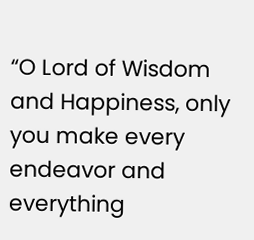“O Lord of Wisdom and Happiness, only you make every endeavor and everything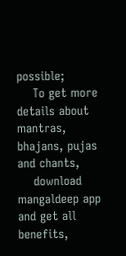possible;
    To get more details about mantras, bhajans, pujas and chants,
    download mangaldeep app and get all benefits,